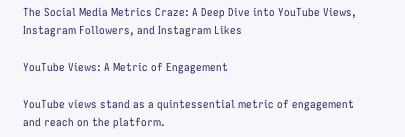The Social Media Metrics Craze: A Deep Dive into YouTube Views, Instagram Followers, and Instagram Likes

YouTube Views: A Metric of Engagement

YouTube views stand as a quintessential metric of engagement and reach on the platform.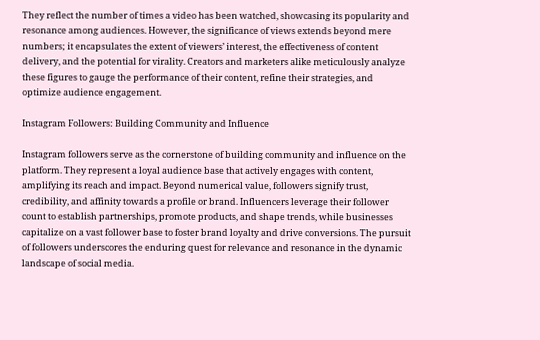They reflect the number of times a video has been watched, showcasing its popularity and resonance among audiences. However, the significance of views extends beyond mere numbers; it encapsulates the extent of viewers’ interest, the effectiveness of content delivery, and the potential for virality. Creators and marketers alike meticulously analyze these figures to gauge the performance of their content, refine their strategies, and optimize audience engagement.

Instagram Followers: Building Community and Influence

Instagram followers serve as the cornerstone of building community and influence on the platform. They represent a loyal audience base that actively engages with content, amplifying its reach and impact. Beyond numerical value, followers signify trust, credibility, and affinity towards a profile or brand. Influencers leverage their follower count to establish partnerships, promote products, and shape trends, while businesses capitalize on a vast follower base to foster brand loyalty and drive conversions. The pursuit of followers underscores the enduring quest for relevance and resonance in the dynamic landscape of social media.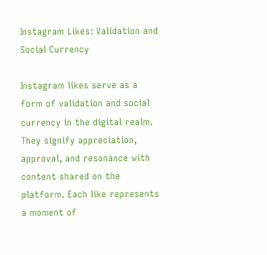Instagram Likes: Validation and Social Currency

Instagram likes serve as a form of validation and social currency in the digital realm. They signify appreciation, approval, and resonance with content shared on the platform. Each like represents a moment of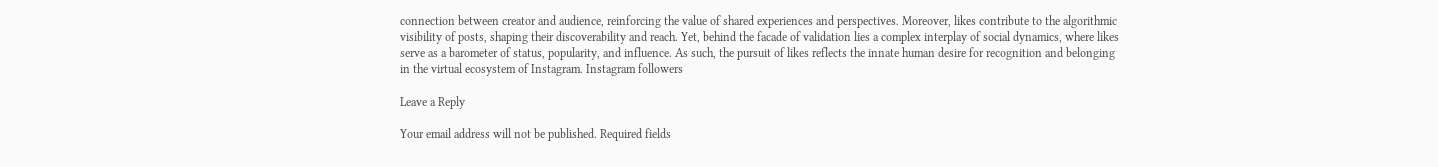connection between creator and audience, reinforcing the value of shared experiences and perspectives. Moreover, likes contribute to the algorithmic visibility of posts, shaping their discoverability and reach. Yet, behind the facade of validation lies a complex interplay of social dynamics, where likes serve as a barometer of status, popularity, and influence. As such, the pursuit of likes reflects the innate human desire for recognition and belonging in the virtual ecosystem of Instagram. Instagram followers

Leave a Reply

Your email address will not be published. Required fields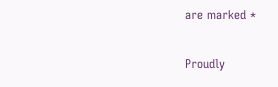are marked *

Proudly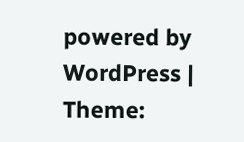powered by WordPress | Theme: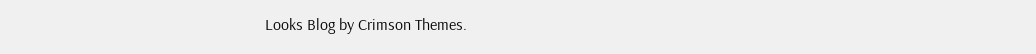Looks Blog by Crimson Themes.